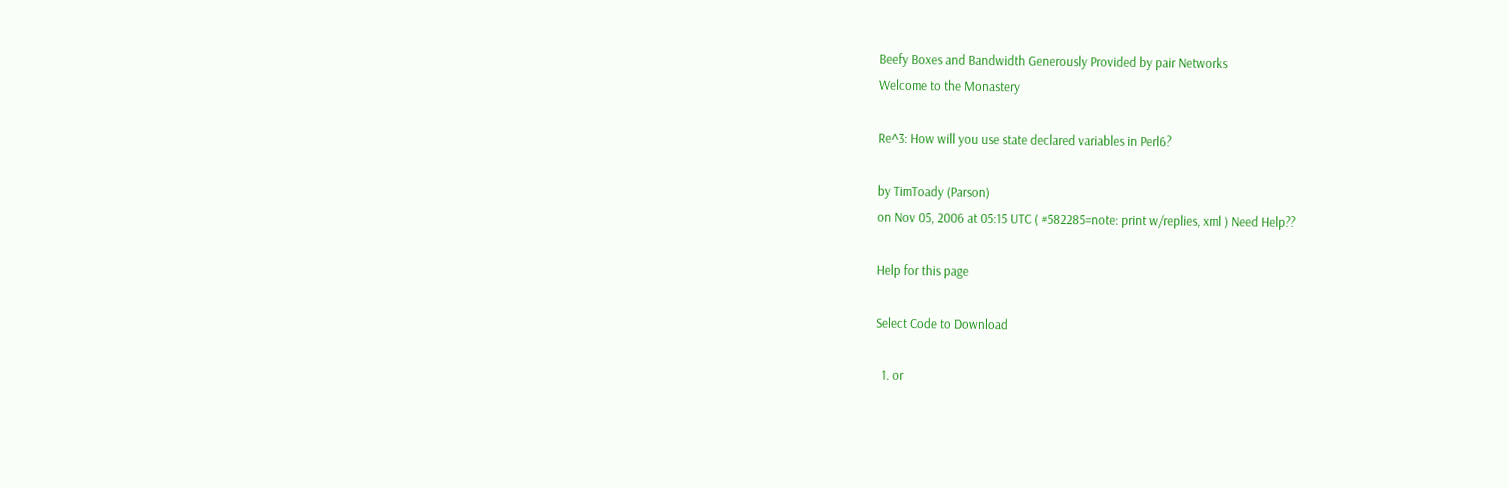Beefy Boxes and Bandwidth Generously Provided by pair Networks
Welcome to the Monastery

Re^3: How will you use state declared variables in Perl6?

by TimToady (Parson)
on Nov 05, 2006 at 05:15 UTC ( #582285=note: print w/replies, xml ) Need Help??

Help for this page

Select Code to Download

  1. or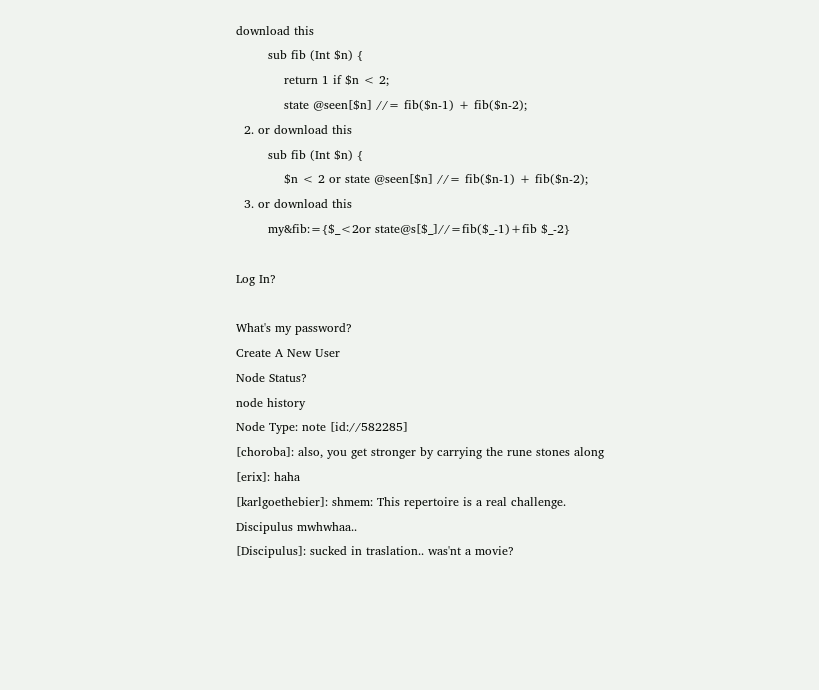download this
        sub fib (Int $n) {
            return 1 if $n < 2;
            state @seen[$n] //= fib($n-1) + fib($n-2);
  2. or download this
        sub fib (Int $n) {
            $n < 2 or state @seen[$n] //= fib($n-1) + fib($n-2);
  3. or download this
        my&fib:={$_<2or state@s[$_]//=fib($_-1)+fib $_-2}

Log In?

What's my password?
Create A New User
Node Status?
node history
Node Type: note [id://582285]
[choroba]: also, you get stronger by carrying the rune stones along
[erix]: haha
[karlgoethebier]: shmem: This repertoire is a real challenge.
Discipulus mwhwhaa..
[Discipulus]: sucked in traslation.. was'nt a movie?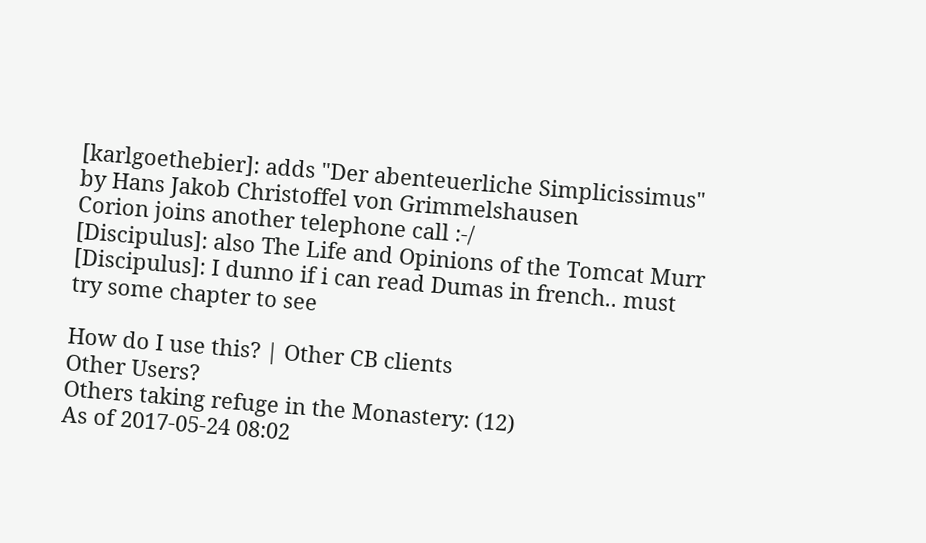[karlgoethebier]: adds "Der abenteuerliche Simplicissimus" by Hans Jakob Christoffel von Grimmelshausen
Corion joins another telephone call :-/
[Discipulus]: also The Life and Opinions of the Tomcat Murr
[Discipulus]: I dunno if i can read Dumas in french.. must try some chapter to see

How do I use this? | Other CB clients
Other Users?
Others taking refuge in the Monastery: (12)
As of 2017-05-24 08:02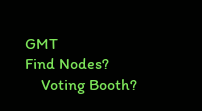GMT
Find Nodes?
    Voting Booth?